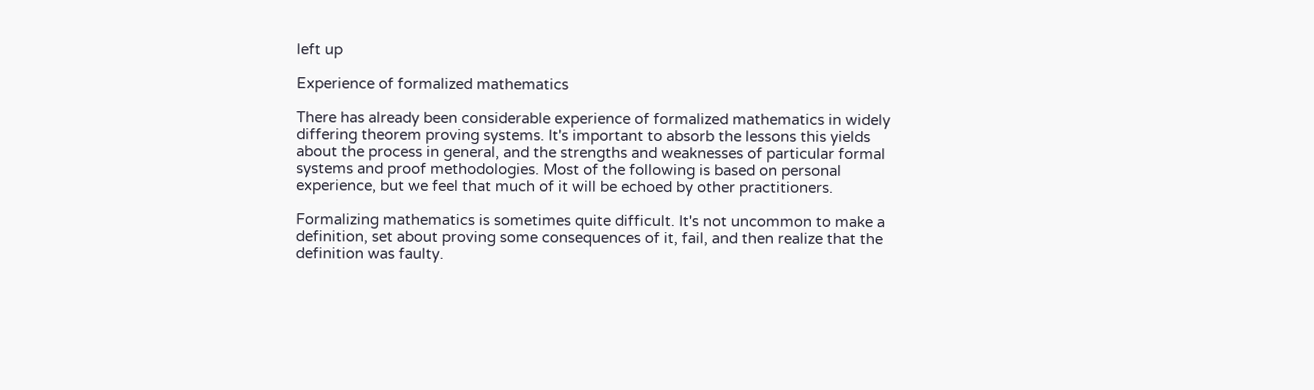left up

Experience of formalized mathematics

There has already been considerable experience of formalized mathematics in widely differing theorem proving systems. It's important to absorb the lessons this yields about the process in general, and the strengths and weaknesses of particular formal systems and proof methodologies. Most of the following is based on personal experience, but we feel that much of it will be echoed by other practitioners.

Formalizing mathematics is sometimes quite difficult. It's not uncommon to make a definition, set about proving some consequences of it, fail, and then realize that the definition was faulty.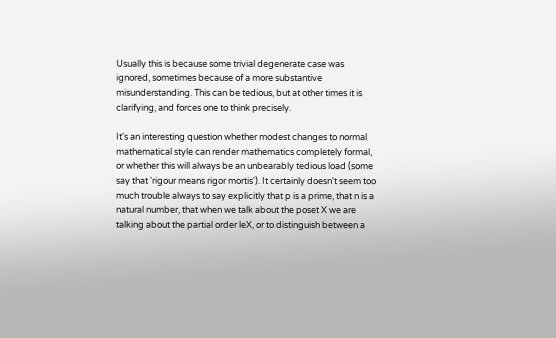Usually this is because some trivial degenerate case was ignored, sometimes because of a more substantive misunderstanding. This can be tedious, but at other times it is clarifying, and forces one to think precisely.

It's an interesting question whether modest changes to normal mathematical style can render mathematics completely formal, or whether this will always be an unbearably tedious load (some say that 'rigour means rigor mortis'). It certainly doesn't seem too much trouble always to say explicitly that p is a prime, that n is a natural number, that when we talk about the poset X we are talking about the partial order leX, or to distinguish between a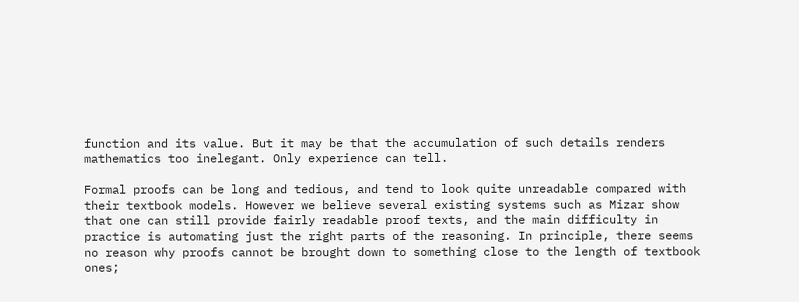function and its value. But it may be that the accumulation of such details renders mathematics too inelegant. Only experience can tell.

Formal proofs can be long and tedious, and tend to look quite unreadable compared with their textbook models. However we believe several existing systems such as Mizar show that one can still provide fairly readable proof texts, and the main difficulty in practice is automating just the right parts of the reasoning. In principle, there seems no reason why proofs cannot be brought down to something close to the length of textbook ones;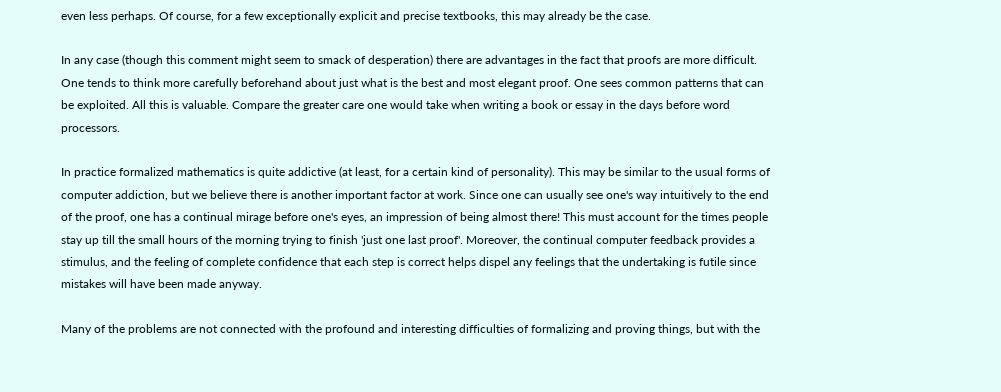even less perhaps. Of course, for a few exceptionally explicit and precise textbooks, this may already be the case.

In any case (though this comment might seem to smack of desperation) there are advantages in the fact that proofs are more difficult. One tends to think more carefully beforehand about just what is the best and most elegant proof. One sees common patterns that can be exploited. All this is valuable. Compare the greater care one would take when writing a book or essay in the days before word processors.

In practice formalized mathematics is quite addictive (at least, for a certain kind of personality). This may be similar to the usual forms of computer addiction, but we believe there is another important factor at work. Since one can usually see one's way intuitively to the end of the proof, one has a continual mirage before one's eyes, an impression of being almost there! This must account for the times people stay up till the small hours of the morning trying to finish 'just one last proof'. Moreover, the continual computer feedback provides a stimulus, and the feeling of complete confidence that each step is correct helps dispel any feelings that the undertaking is futile since mistakes will have been made anyway.

Many of the problems are not connected with the profound and interesting difficulties of formalizing and proving things, but with the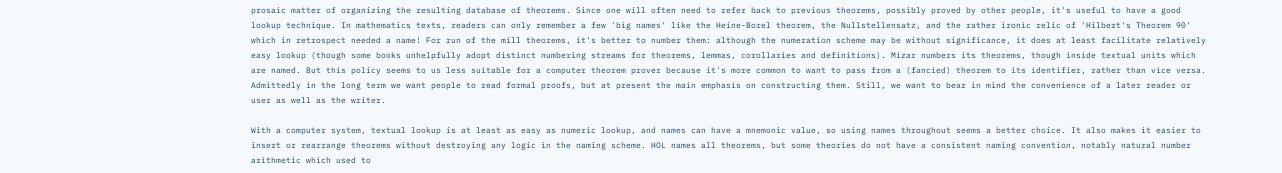prosaic matter of organizing the resulting database of theorems. Since one will often need to refer back to previous theorems, possibly proved by other people, it's useful to have a good lookup technique. In mathematics texts, readers can only remember a few 'big names' like the Heine-Borel theorem, the Nullstellensatz, and the rather ironic relic of 'Hilbert's Theorem 90' which in retrospect needed a name! For run of the mill theorems, it's better to number them: although the numeration scheme may be without significance, it does at least facilitate relatively easy lookup (though some books unhelpfully adopt distinct numbering streams for theorems, lemmas, corollaries and definitions). Mizar numbers its theorems, though inside textual units which are named. But this policy seems to us less suitable for a computer theorem prover because it's more common to want to pass from a (fancied) theorem to its identifier, rather than vice versa. Admittedly in the long term we want people to read formal proofs, but at present the main emphasis on constructing them. Still, we want to bear in mind the convenience of a later reader or user as well as the writer.

With a computer system, textual lookup is at least as easy as numeric lookup, and names can have a mnemonic value, so using names throughout seems a better choice. It also makes it easier to insert or rearrange theorems without destroying any logic in the naming scheme. HOL names all theorems, but some theories do not have a consistent naming convention, notably natural number arithmetic which used to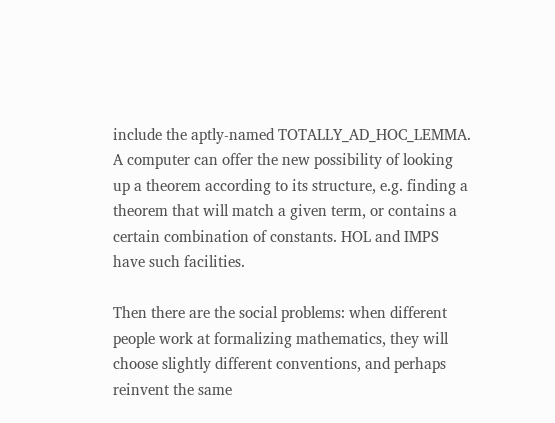include the aptly-named TOTALLY_AD_HOC_LEMMA. A computer can offer the new possibility of looking up a theorem according to its structure, e.g. finding a theorem that will match a given term, or contains a certain combination of constants. HOL and IMPS have such facilities.

Then there are the social problems: when different people work at formalizing mathematics, they will choose slightly different conventions, and perhaps reinvent the same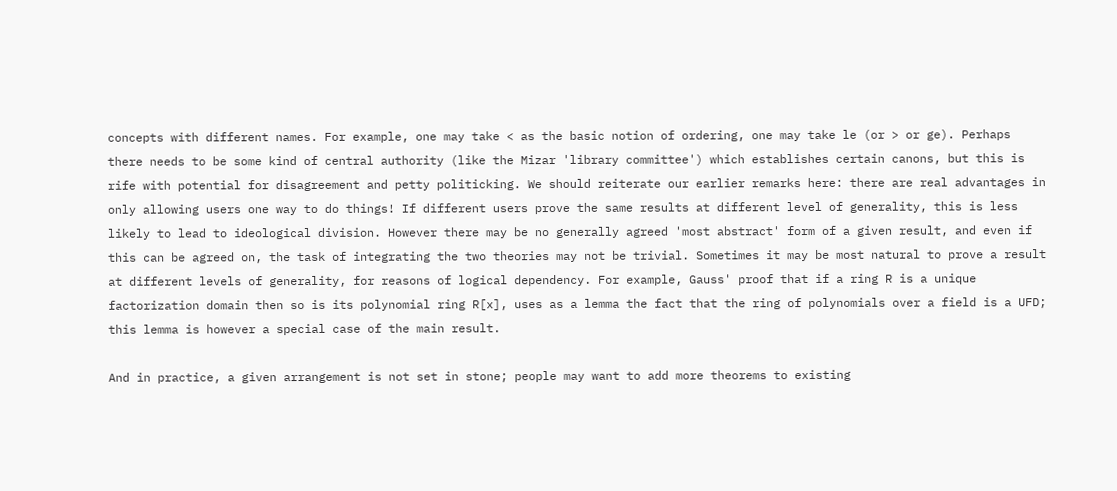concepts with different names. For example, one may take < as the basic notion of ordering, one may take le (or > or ge). Perhaps there needs to be some kind of central authority (like the Mizar 'library committee') which establishes certain canons, but this is rife with potential for disagreement and petty politicking. We should reiterate our earlier remarks here: there are real advantages in only allowing users one way to do things! If different users prove the same results at different level of generality, this is less likely to lead to ideological division. However there may be no generally agreed 'most abstract' form of a given result, and even if this can be agreed on, the task of integrating the two theories may not be trivial. Sometimes it may be most natural to prove a result at different levels of generality, for reasons of logical dependency. For example, Gauss' proof that if a ring R is a unique factorization domain then so is its polynomial ring R[x], uses as a lemma the fact that the ring of polynomials over a field is a UFD; this lemma is however a special case of the main result.

And in practice, a given arrangement is not set in stone; people may want to add more theorems to existing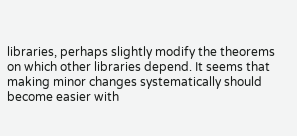libraries, perhaps slightly modify the theorems on which other libraries depend. It seems that making minor changes systematically should become easier with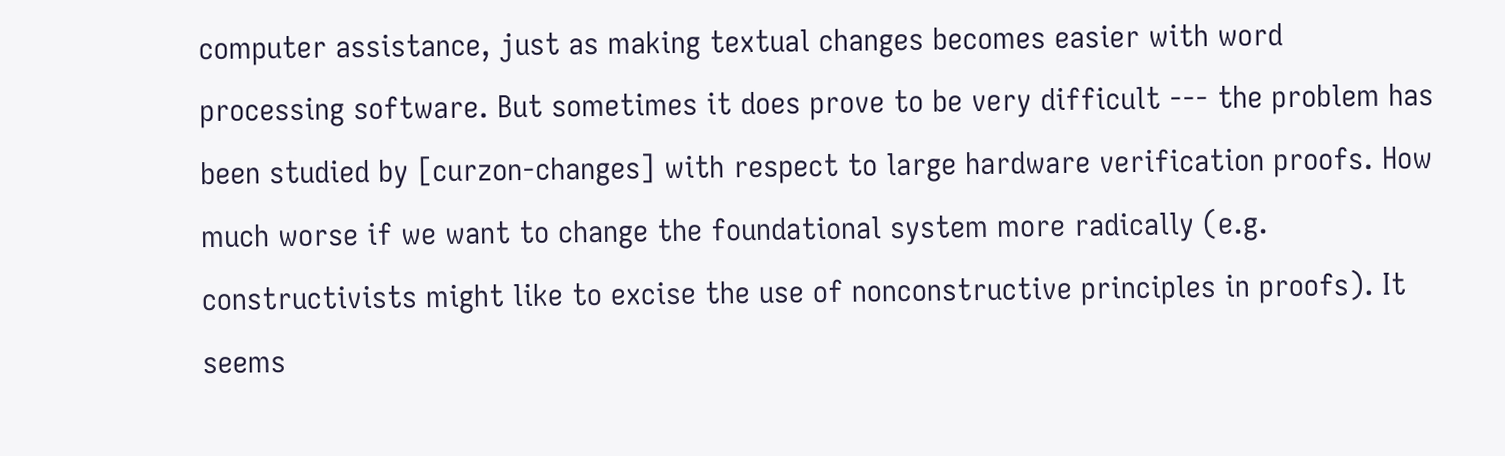computer assistance, just as making textual changes becomes easier with word processing software. But sometimes it does prove to be very difficult --- the problem has been studied by [curzon-changes] with respect to large hardware verification proofs. How much worse if we want to change the foundational system more radically (e.g. constructivists might like to excise the use of nonconstructive principles in proofs). It seems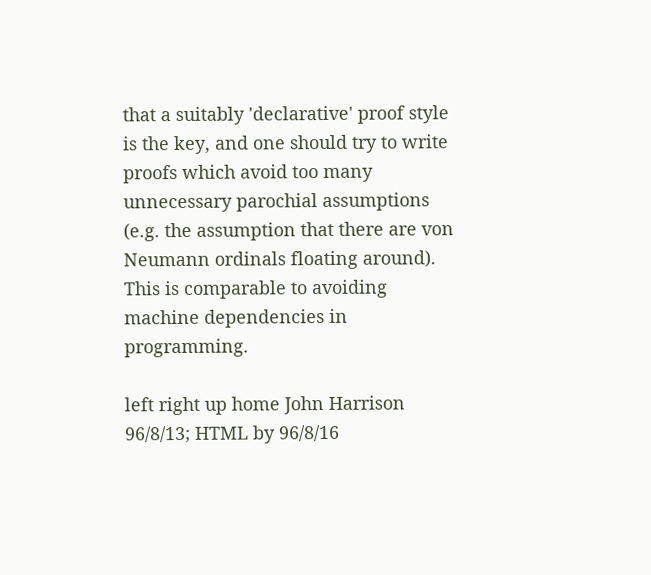that a suitably 'declarative' proof style is the key, and one should try to write proofs which avoid too many unnecessary parochial assumptions (e.g. the assumption that there are von Neumann ordinals floating around). This is comparable to avoiding machine dependencies in programming.

left right up home John Harrison 96/8/13; HTML by 96/8/16